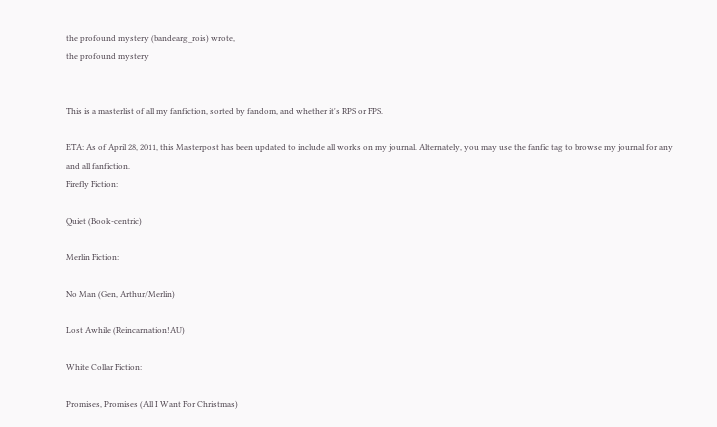the profound mystery (bandearg_rois) wrote,
the profound mystery


This is a masterlist of all my fanfiction, sorted by fandom, and whether it's RPS or FPS.

ETA: As of April 28, 2011, this Masterpost has been updated to include all works on my journal. Alternately, you may use the fanfic tag to browse my journal for any and all fanfiction.
Firefly Fiction:

Quiet (Book-centric)

Merlin Fiction:

No Man (Gen, Arthur/Merlin)

Lost Awhile (Reincarnation!AU)

White Collar Fiction:

Promises, Promises (All I Want For Christmas)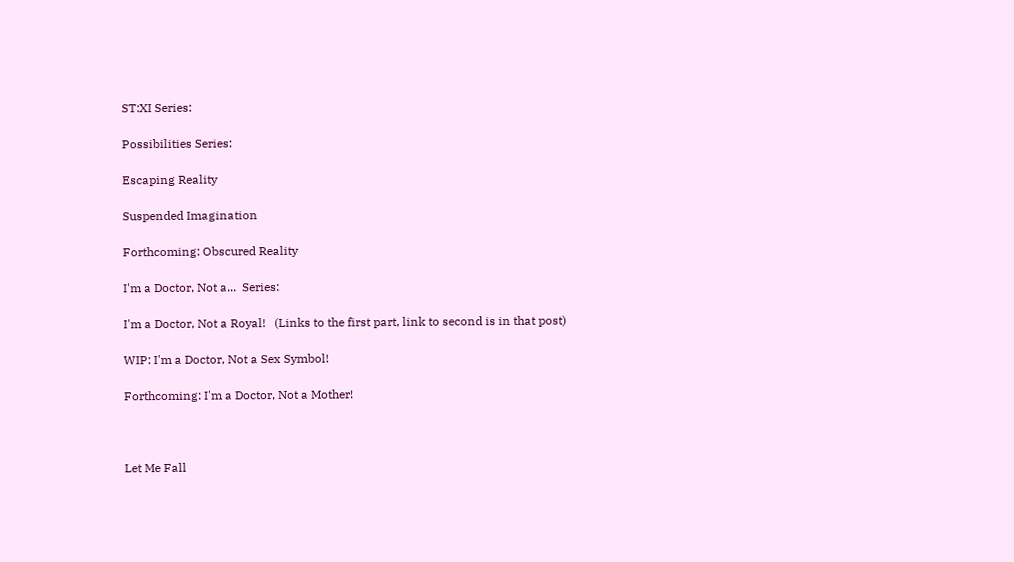ST:XI Series:

Possibilities Series:

Escaping Reality

Suspended Imagination

Forthcoming: Obscured Reality

I'm a Doctor, Not a...  Series:

I'm a Doctor, Not a Royal!   (Links to the first part, link to second is in that post)

WIP: I'm a Doctor, Not a Sex Symbol!

Forthcoming: I'm a Doctor, Not a Mother!



Let Me Fall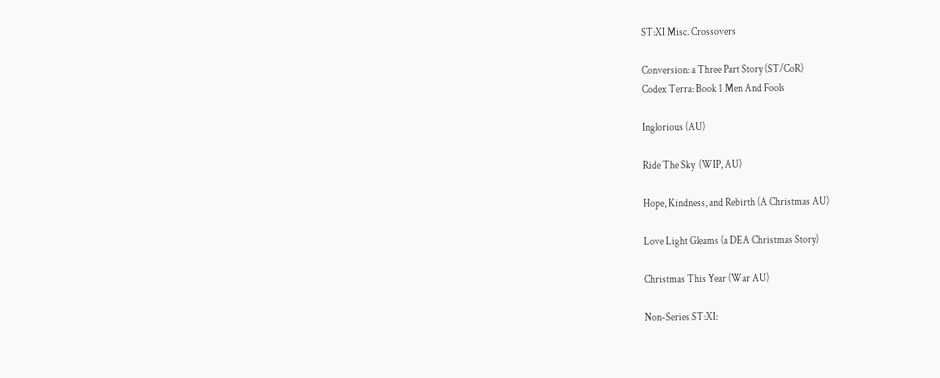ST:XI Misc. Crossovers

Conversion: a Three Part Story (ST/CoR)
Codex Terra: Book 1 Men And Fools

Inglorious (AU)

Ride The Sky  (WIP, AU)

Hope, Kindness, and Rebirth (A Christmas AU)

Love Light Gleams (a DEA Christmas Story)

Christmas This Year (War AU)

Non-Series ST:XI: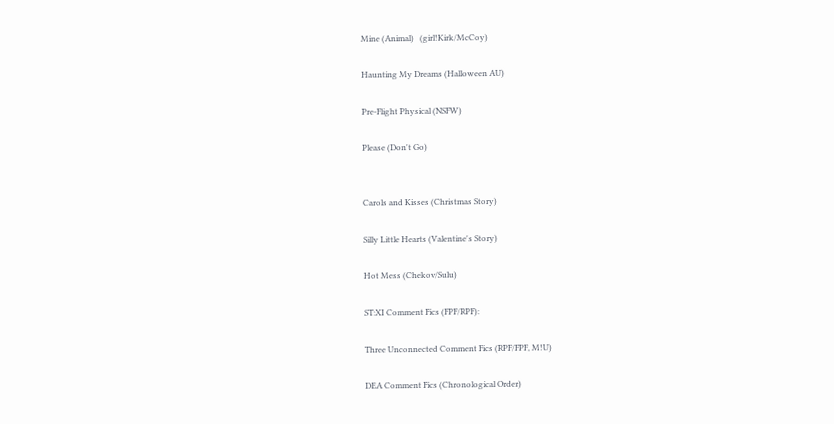Mine (Animal)   (girl!Kirk/McCoy)

Haunting My Dreams (Halloween AU)

Pre-Flight Physical (NSFW)

Please (Don't Go)


Carols and Kisses (Christmas Story)

Silly Little Hearts (Valentine's Story)

Hot Mess (Chekov/Sulu)

ST:XI Comment Fics (FPF/RPF):

Three Unconnected Comment Fics (RPF/FPF, M!U)

DEA Comment Fics (Chronological Order)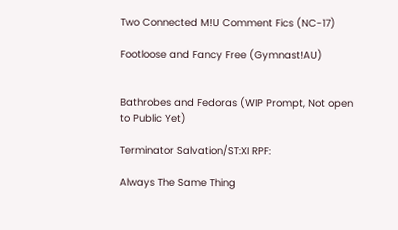Two Connected M!U Comment Fics (NC-17)

Footloose and Fancy Free (Gymnast!AU)


Bathrobes and Fedoras (WIP Prompt, Not open to Public Yet)

Terminator Salvation/ST:XI RPF:

Always The Same Thing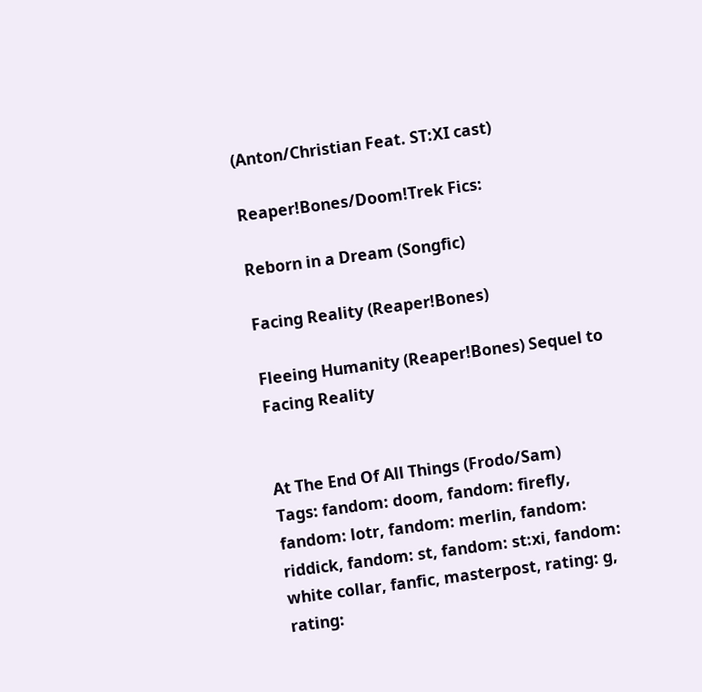(Anton/Christian Feat. ST:XI cast)

Reaper!Bones/Doom!Trek Fics:

Reborn in a Dream (Songfic)

Facing Reality (Reaper!Bones)

Fleeing Humanity (Reaper!Bones) Sequel to Facing Reality


At The End Of All Things (Frodo/Sam)
Tags: fandom: doom, fandom: firefly, fandom: lotr, fandom: merlin, fandom: riddick, fandom: st, fandom: st:xi, fandom: white collar, fanfic, masterpost, rating: g, rating: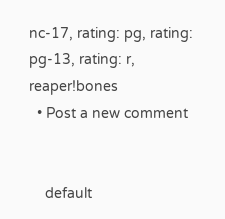nc-17, rating: pg, rating: pg-13, rating: r, reaper!bones
  • Post a new comment


    default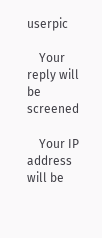userpic

    Your reply will be screened

    Your IP address will be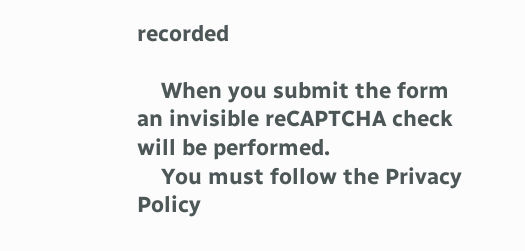recorded

    When you submit the form an invisible reCAPTCHA check will be performed.
    You must follow the Privacy Policy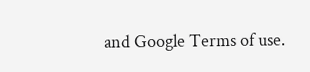and Google Terms of use.